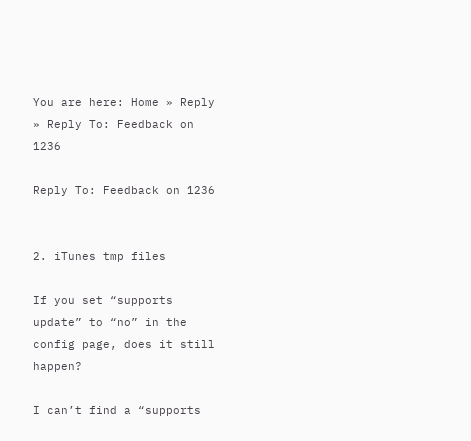You are here: Home » Reply » Reply To: Feedback on 1236

Reply To: Feedback on 1236


2. iTunes tmp files

If you set “supports update” to “no” in the config page, does it still happen?

I can’t find a “supports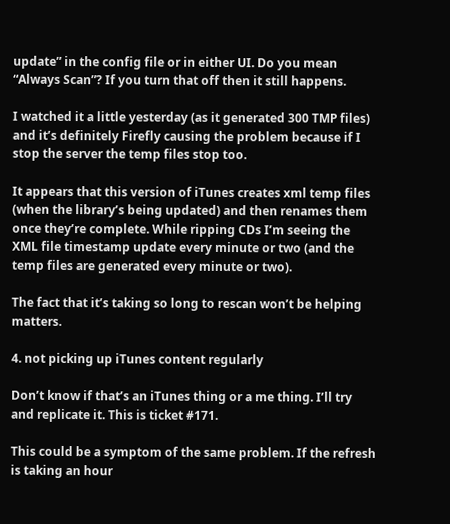update” in the config file or in either UI. Do you mean “Always Scan”? If you turn that off then it still happens.

I watched it a little yesterday (as it generated 300 TMP files) and it’s definitely Firefly causing the problem because if I stop the server the temp files stop too.

It appears that this version of iTunes creates xml temp files (when the library’s being updated) and then renames them once they’re complete. While ripping CDs I’m seeing the XML file timestamp update every minute or two (and the temp files are generated every minute or two).

The fact that it’s taking so long to rescan won’t be helping matters.

4. not picking up iTunes content regularly

Don’t know if that’s an iTunes thing or a me thing. I’ll try and replicate it. This is ticket #171.

This could be a symptom of the same problem. If the refresh is taking an hour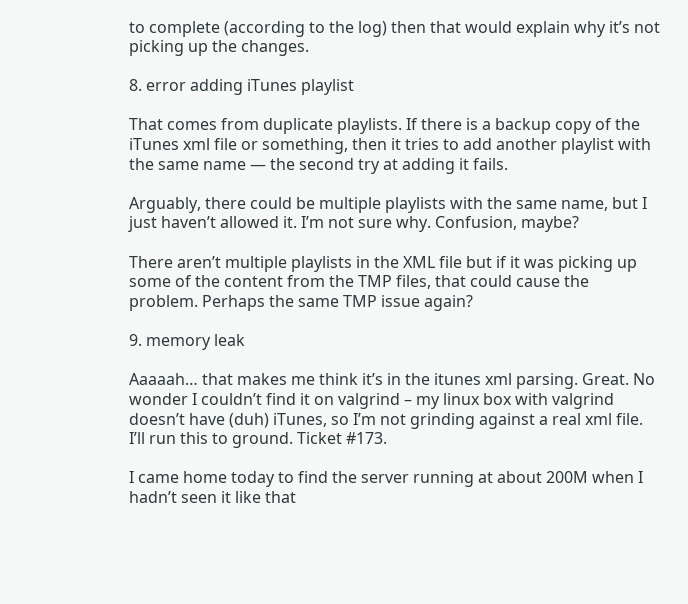to complete (according to the log) then that would explain why it’s not picking up the changes.

8. error adding iTunes playlist

That comes from duplicate playlists. If there is a backup copy of the iTunes xml file or something, then it tries to add another playlist with the same name — the second try at adding it fails.

Arguably, there could be multiple playlists with the same name, but I just haven’t allowed it. I’m not sure why. Confusion, maybe?

There aren’t multiple playlists in the XML file but if it was picking up some of the content from the TMP files, that could cause the problem. Perhaps the same TMP issue again?

9. memory leak

Aaaaah… that makes me think it’s in the itunes xml parsing. Great. No wonder I couldn’t find it on valgrind – my linux box with valgrind doesn’t have (duh) iTunes, so I’m not grinding against a real xml file. I’ll run this to ground. Ticket #173.

I came home today to find the server running at about 200M when I hadn’t seen it like that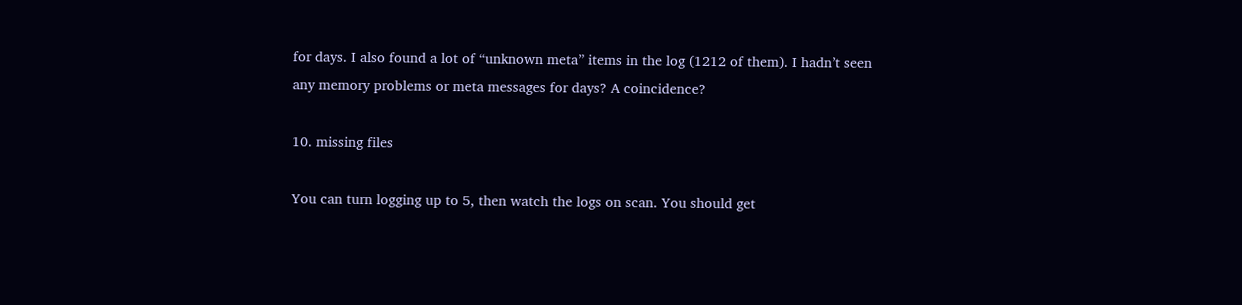for days. I also found a lot of “unknown meta” items in the log (1212 of them). I hadn’t seen any memory problems or meta messages for days? A coincidence?

10. missing files

You can turn logging up to 5, then watch the logs on scan. You should get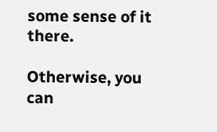some sense of it there.

Otherwise, you can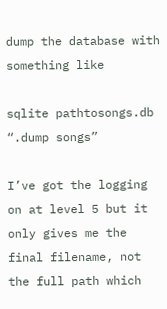dump the database with something like

sqlite pathtosongs.db “.dump songs”

I’ve got the logging on at level 5 but it only gives me the final filename, not the full path which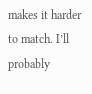makes it harder to match. I’ll probably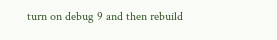turn on debug 9 and then rebuild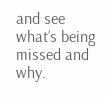and see what’s being missed and why.